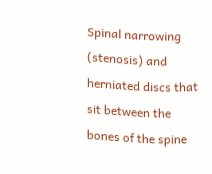Spinal narrowing (stenosis) and herniated discs that sit between the bones of the spine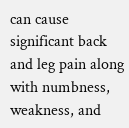can cause significant back and leg pain along with numbness, weakness, and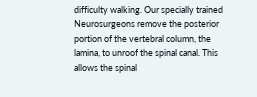difficulty walking. Our specially trained Neurosurgeons remove the posterior portion of the vertebral column, the lamina, to unroof the spinal canal. This allows the spinal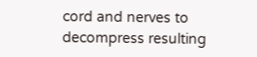cord and nerves to decompress resulting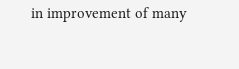in improvement of many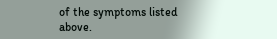of the symptoms listed above.